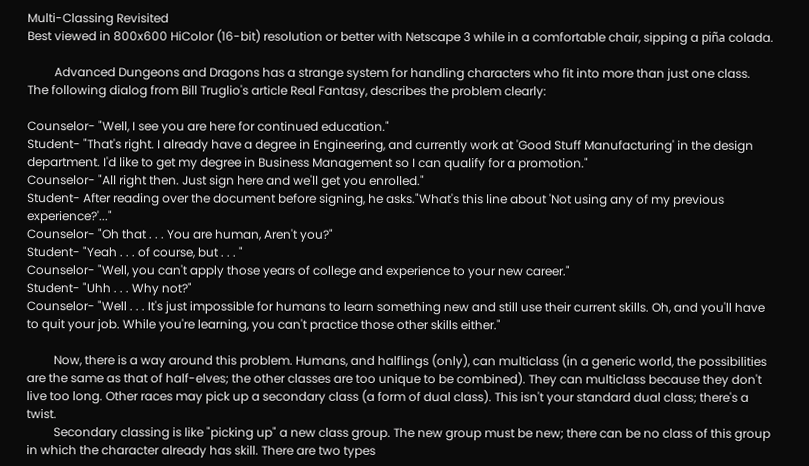Multi-Classing Revisited
Best viewed in 800x600 HiColor (16-bit) resolution or better with Netscape 3 while in a comfortable chair, sipping a piña colada.

         Advanced Dungeons and Dragons has a strange system for handling characters who fit into more than just one class.
The following dialog from Bill Truglio's article Real Fantasy, describes the problem clearly:

Counselor- "Well, I see you are here for continued education."
Student- "That's right. I already have a degree in Engineering, and currently work at 'Good Stuff Manufacturing' in the design department. I'd like to get my degree in Business Management so I can qualify for a promotion."
Counselor- "All right then. Just sign here and we'll get you enrolled."
Student- After reading over the document before signing, he asks."What's this line about 'Not using any of my previous experience?'..."
Counselor- "Oh that . . . You are human, Aren't you?"
Student- "Yeah . . . of course, but . . . "
Counselor- "Well, you can't apply those years of college and experience to your new career."
Student- "Uhh . . . Why not?"
Counselor- "Well . . . It's just impossible for humans to learn something new and still use their current skills. Oh, and you'll have to quit your job. While you're learning, you can't practice those other skills either."

         Now, there is a way around this problem. Humans, and halflings (only), can multiclass (in a generic world, the possibilities are the same as that of half-elves; the other classes are too unique to be combined). They can multiclass because they don't live too long. Other races may pick up a secondary class (a form of dual class). This isn't your standard dual class; there's a twist.
         Secondary classing is like "picking up" a new class group. The new group must be new; there can be no class of this group in which the character already has skill. There are two types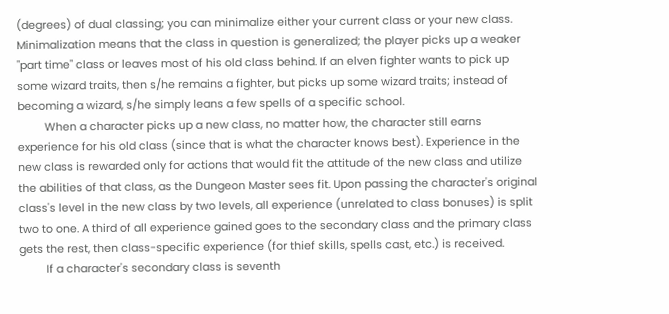(degrees) of dual classing; you can minimalize either your current class or your new class. Minimalization means that the class in question is generalized; the player picks up a weaker "part time" class or leaves most of his old class behind. If an elven fighter wants to pick up some wizard traits, then s/he remains a fighter, but picks up some wizard traits; instead of becoming a wizard, s/he simply leans a few spells of a specific school.
         When a character picks up a new class, no matter how, the character still earns experience for his old class (since that is what the character knows best). Experience in the new class is rewarded only for actions that would fit the attitude of the new class and utilize the abilities of that class, as the Dungeon Master sees fit. Upon passing the character's original class's level in the new class by two levels, all experience (unrelated to class bonuses) is split two to one. A third of all experience gained goes to the secondary class and the primary class gets the rest, then class-specific experience (for thief skills, spells cast, etc.) is received.
         If a character's secondary class is seventh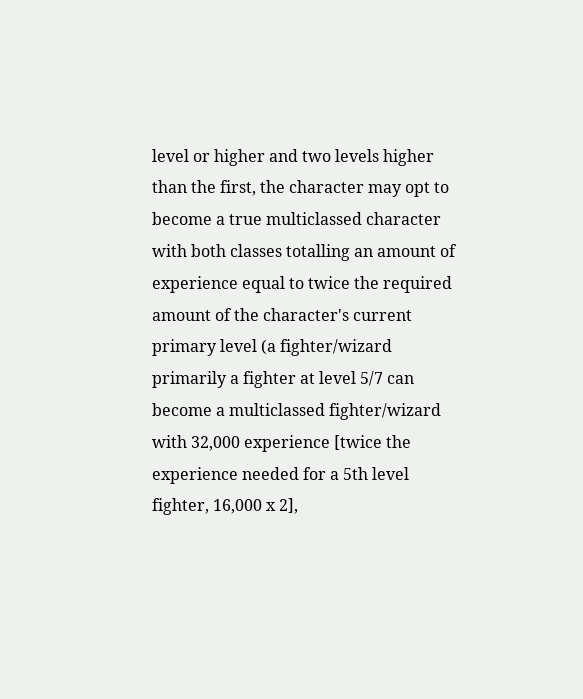level or higher and two levels higher than the first, the character may opt to become a true multiclassed character with both classes totalling an amount of experience equal to twice the required amount of the character's current primary level (a fighter/wizard primarily a fighter at level 5/7 can become a multiclassed fighter/wizard with 32,000 experience [twice the experience needed for a 5th level fighter, 16,000 x 2],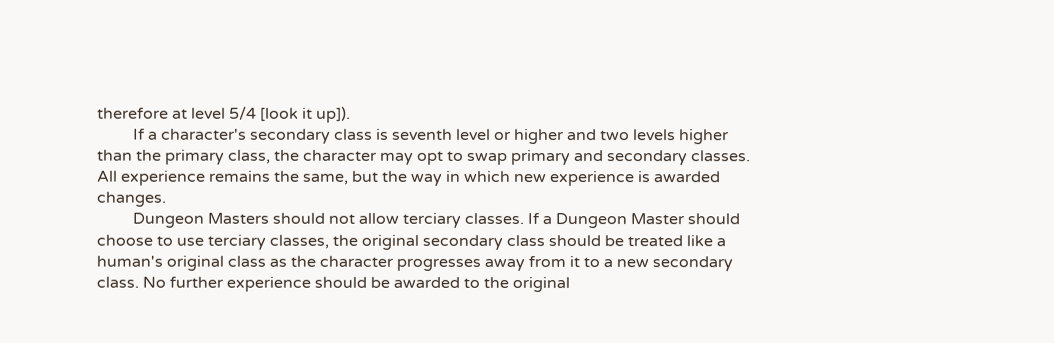therefore at level 5/4 [look it up]).
         If a character's secondary class is seventh level or higher and two levels higher than the primary class, the character may opt to swap primary and secondary classes. All experience remains the same, but the way in which new experience is awarded changes.
         Dungeon Masters should not allow terciary classes. If a Dungeon Master should choose to use terciary classes, the original secondary class should be treated like a human's original class as the character progresses away from it to a new secondary class. No further experience should be awarded to the original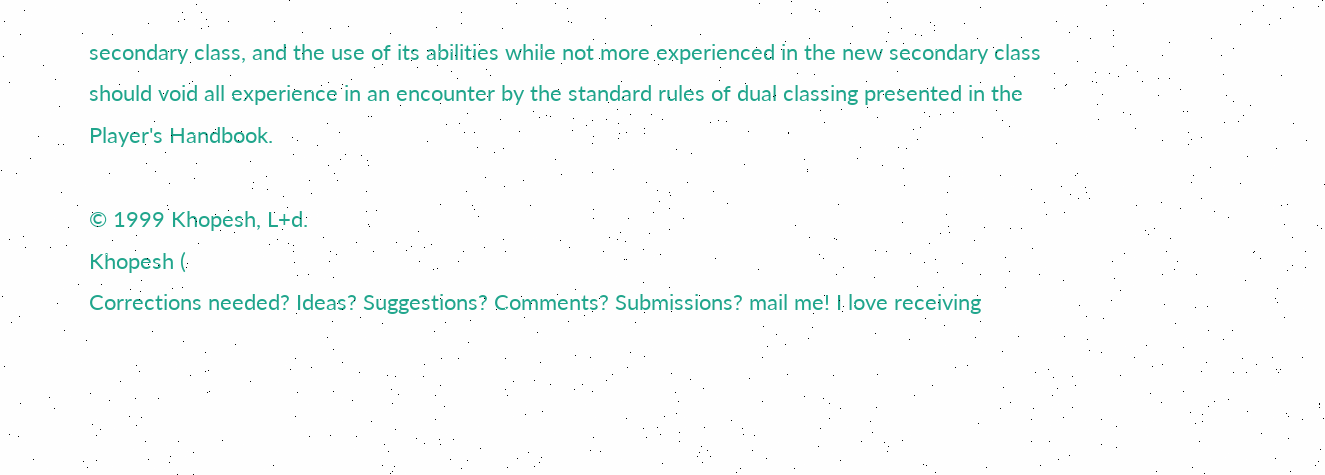secondary class, and the use of its abilities while not more experienced in the new secondary class should void all experience in an encounter by the standard rules of dual classing presented in the Player's Handbook.

© 1999 Khopesh, L+d.
Khopesh (
Corrections needed? Ideas? Suggestions? Comments? Submissions? mail me! I love receiving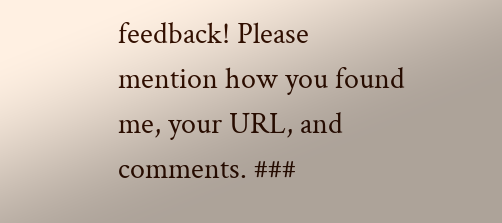feedback! Please mention how you found me, your URL, and comments. ###